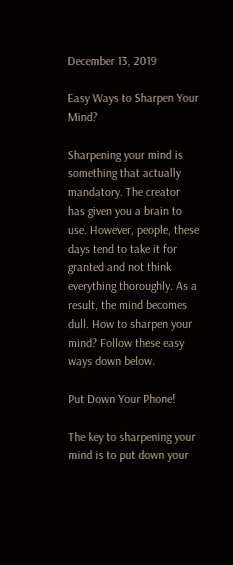December 13, 2019

Easy Ways to Sharpen Your Mind?

Sharpening your mind is something that actually mandatory. The creator has given you a brain to use. However, people, these days tend to take it for granted and not think everything thoroughly. As a result, the mind becomes dull. How to sharpen your mind? Follow these easy ways down below.

Put Down Your Phone!

The key to sharpening your mind is to put down your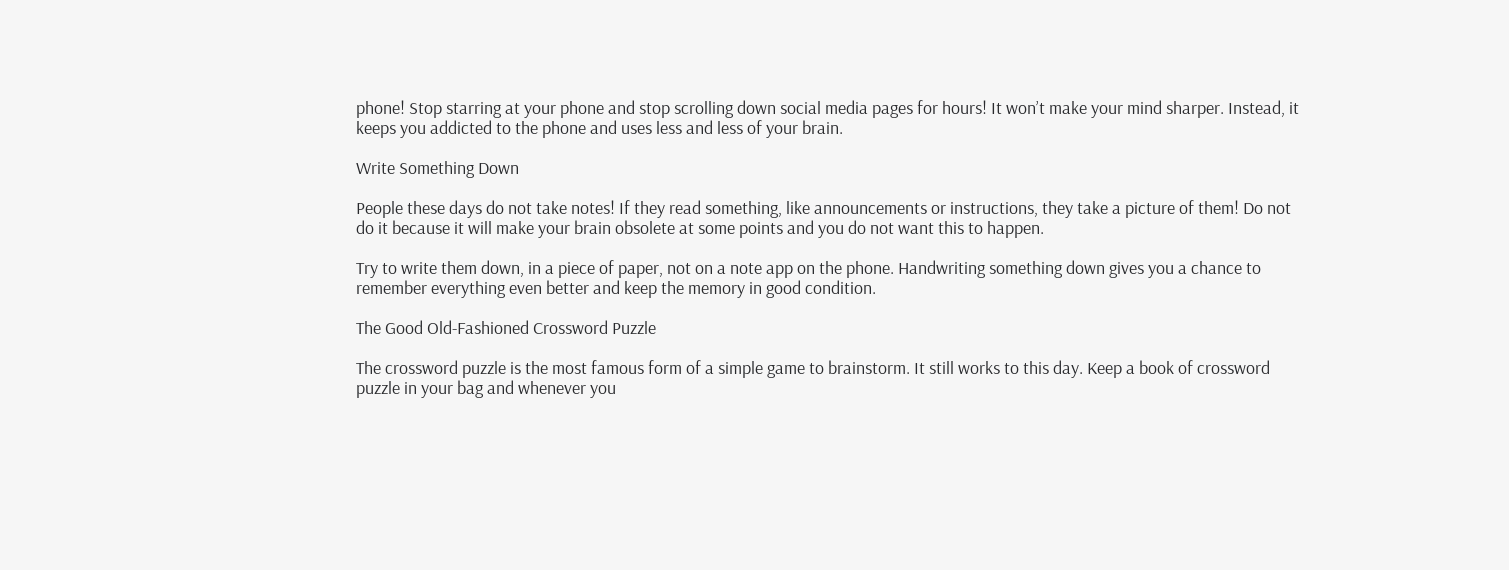phone! Stop starring at your phone and stop scrolling down social media pages for hours! It won’t make your mind sharper. Instead, it keeps you addicted to the phone and uses less and less of your brain.

Write Something Down

People these days do not take notes! If they read something, like announcements or instructions, they take a picture of them! Do not do it because it will make your brain obsolete at some points and you do not want this to happen.

Try to write them down, in a piece of paper, not on a note app on the phone. Handwriting something down gives you a chance to remember everything even better and keep the memory in good condition.

The Good Old-Fashioned Crossword Puzzle

The crossword puzzle is the most famous form of a simple game to brainstorm. It still works to this day. Keep a book of crossword puzzle in your bag and whenever you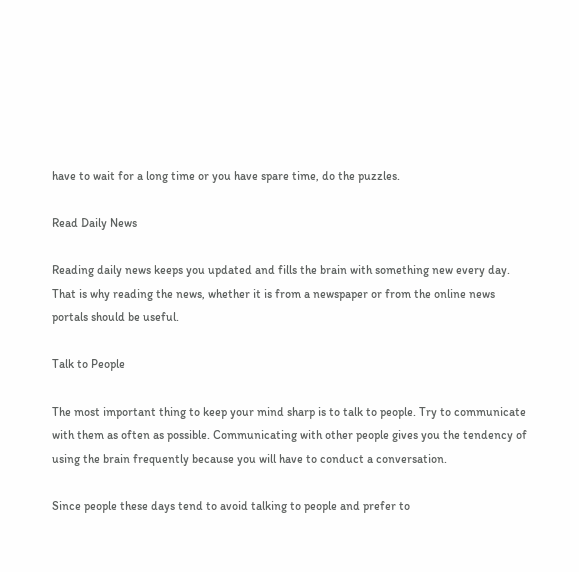have to wait for a long time or you have spare time, do the puzzles.

Read Daily News

Reading daily news keeps you updated and fills the brain with something new every day. That is why reading the news, whether it is from a newspaper or from the online news portals should be useful.

Talk to People

The most important thing to keep your mind sharp is to talk to people. Try to communicate with them as often as possible. Communicating with other people gives you the tendency of using the brain frequently because you will have to conduct a conversation.

Since people these days tend to avoid talking to people and prefer to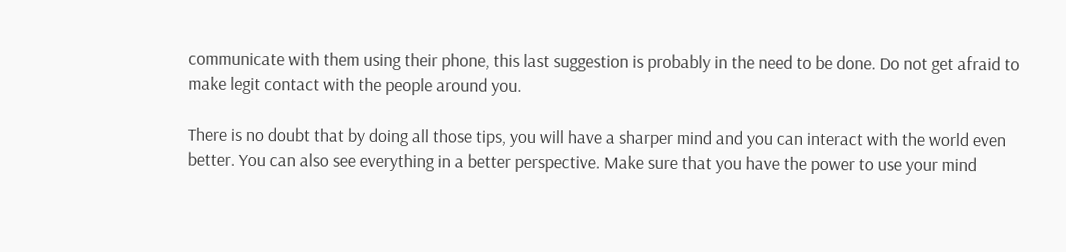communicate with them using their phone, this last suggestion is probably in the need to be done. Do not get afraid to make legit contact with the people around you.

There is no doubt that by doing all those tips, you will have a sharper mind and you can interact with the world even better. You can also see everything in a better perspective. Make sure that you have the power to use your mind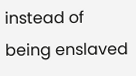instead of being enslaved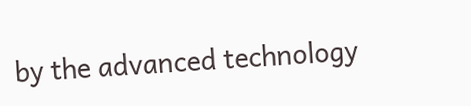by the advanced technology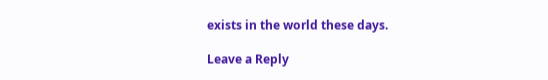exists in the world these days.

Leave a Reply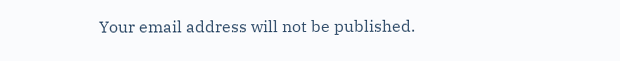Your email address will not be published.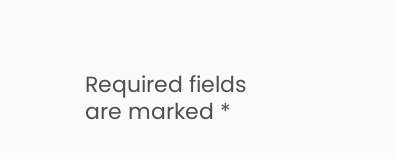Required fields are marked *